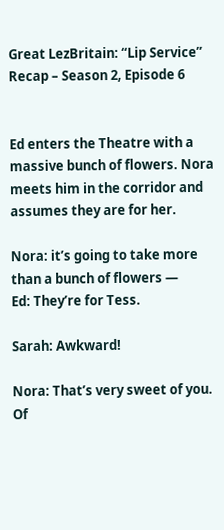Great LezBritain: “Lip Service” Recap – Season 2, Episode 6


Ed enters the Theatre with a massive bunch of flowers. Nora meets him in the corridor and assumes they are for her.

Nora: it’s going to take more than a bunch of flowers —
Ed: They’re for Tess.

Sarah: Awkward!

Nora: That’s very sweet of you. Of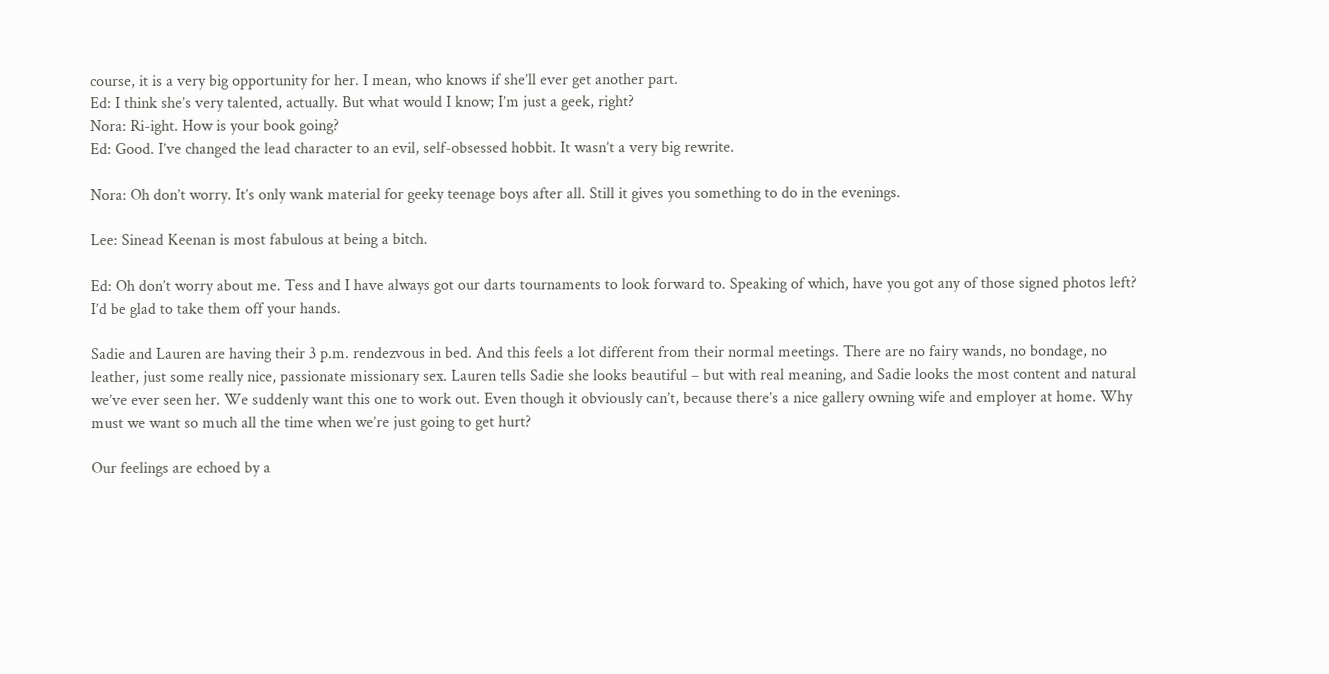course, it is a very big opportunity for her. I mean, who knows if she’ll ever get another part.
Ed: I think she’s very talented, actually. But what would I know; I’m just a geek, right?
Nora: Ri-ight. How is your book going?
Ed: Good. I’ve changed the lead character to an evil, self-obsessed hobbit. It wasn’t a very big rewrite.

Nora: Oh don’t worry. It’s only wank material for geeky teenage boys after all. Still it gives you something to do in the evenings.

Lee: Sinead Keenan is most fabulous at being a bitch.

Ed: Oh don’t worry about me. Tess and I have always got our darts tournaments to look forward to. Speaking of which, have you got any of those signed photos left? I’d be glad to take them off your hands.

Sadie and Lauren are having their 3 p.m. rendezvous in bed. And this feels a lot different from their normal meetings. There are no fairy wands, no bondage, no leather, just some really nice, passionate missionary sex. Lauren tells Sadie she looks beautiful – but with real meaning, and Sadie looks the most content and natural we’ve ever seen her. We suddenly want this one to work out. Even though it obviously can’t, because there’s a nice gallery owning wife and employer at home. Why must we want so much all the time when we’re just going to get hurt?

Our feelings are echoed by a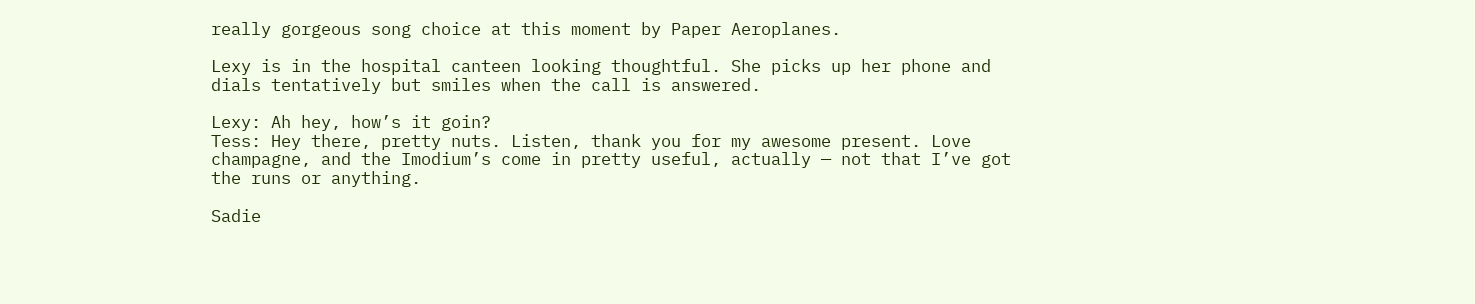really gorgeous song choice at this moment by Paper Aeroplanes.

Lexy is in the hospital canteen looking thoughtful. She picks up her phone and dials tentatively but smiles when the call is answered.

Lexy: Ah hey, how’s it goin?
Tess: Hey there, pretty nuts. Listen, thank you for my awesome present. Love champagne, and the Imodium’s come in pretty useful, actually — not that I’ve got the runs or anything.

Sadie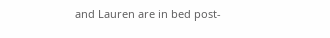and Lauren are in bed post-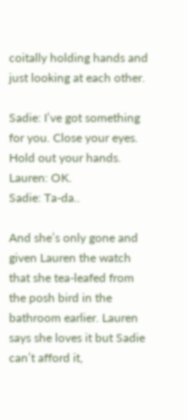coitally holding hands and just looking at each other.

Sadie: I’ve got something for you. Close your eyes. Hold out your hands.
Lauren: OK.
Sadie: Ta-da..

And she’s only gone and given Lauren the watch that she tea-leafed from the posh bird in the bathroom earlier. Lauren says she loves it but Sadie can’t afford it,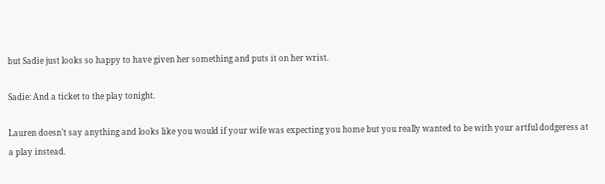but Sadie just looks so happy to have given her something and puts it on her wrist.

Sadie: And a ticket to the play tonight.

Lauren doesn’t say anything and looks like you would if your wife was expecting you home but you really wanted to be with your artful dodgeress at a play instead.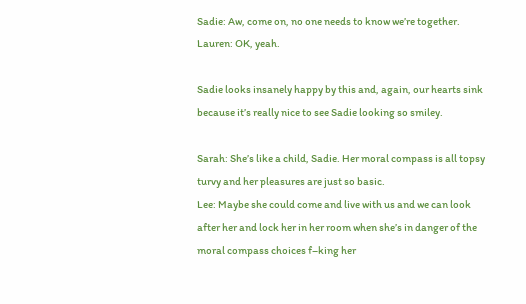Sadie: Aw, come on, no one needs to know we’re together.
Lauren: OK, yeah.

Sadie looks insanely happy by this and, again, our hearts sink because it’s really nice to see Sadie looking so smiley.

Sarah: She’s like a child, Sadie. Her moral compass is all topsy turvy and her pleasures are just so basic.
Lee: Maybe she could come and live with us and we can look after her and lock her in her room when she’s in danger of the moral compass choices f–king her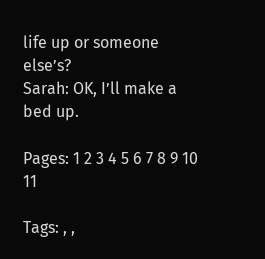life up or someone else’s?
Sarah: OK, I’ll make a bed up.

Pages: 1 2 3 4 5 6 7 8 9 10 11

Tags: , ,